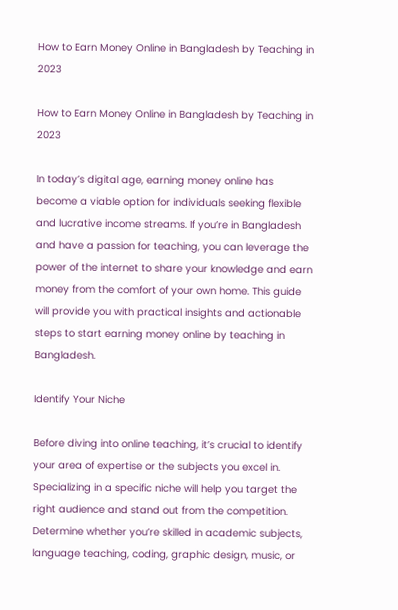How to Earn Money Online in Bangladesh by Teaching in 2023

How to Earn Money Online in Bangladesh by Teaching in 2023

In today’s digital age, earning money online has become a viable option for individuals seeking flexible and lucrative income streams. If you’re in Bangladesh and have a passion for teaching, you can leverage the power of the internet to share your knowledge and earn money from the comfort of your own home. This guide will provide you with practical insights and actionable steps to start earning money online by teaching in Bangladesh.

Identify Your Niche

Before diving into online teaching, it’s crucial to identify your area of expertise or the subjects you excel in. Specializing in a specific niche will help you target the right audience and stand out from the competition. Determine whether you’re skilled in academic subjects, language teaching, coding, graphic design, music, or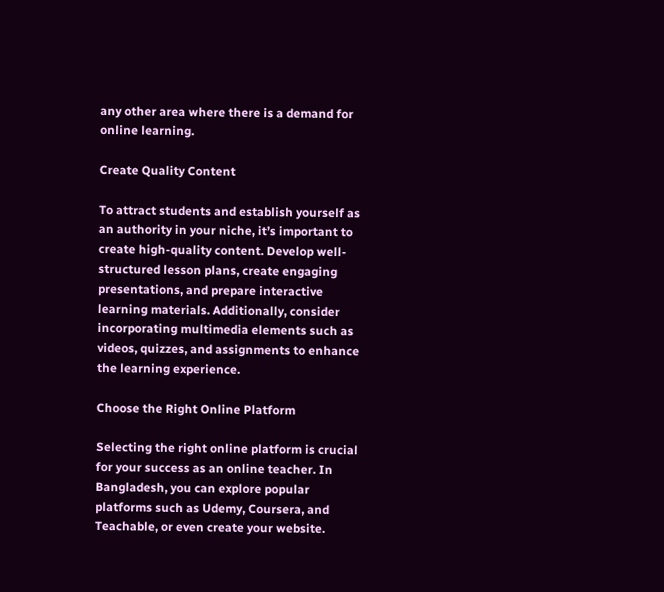any other area where there is a demand for online learning.

Create Quality Content

To attract students and establish yourself as an authority in your niche, it’s important to create high-quality content. Develop well-structured lesson plans, create engaging presentations, and prepare interactive learning materials. Additionally, consider incorporating multimedia elements such as videos, quizzes, and assignments to enhance the learning experience.

Choose the Right Online Platform

Selecting the right online platform is crucial for your success as an online teacher. In Bangladesh, you can explore popular platforms such as Udemy, Coursera, and Teachable, or even create your website.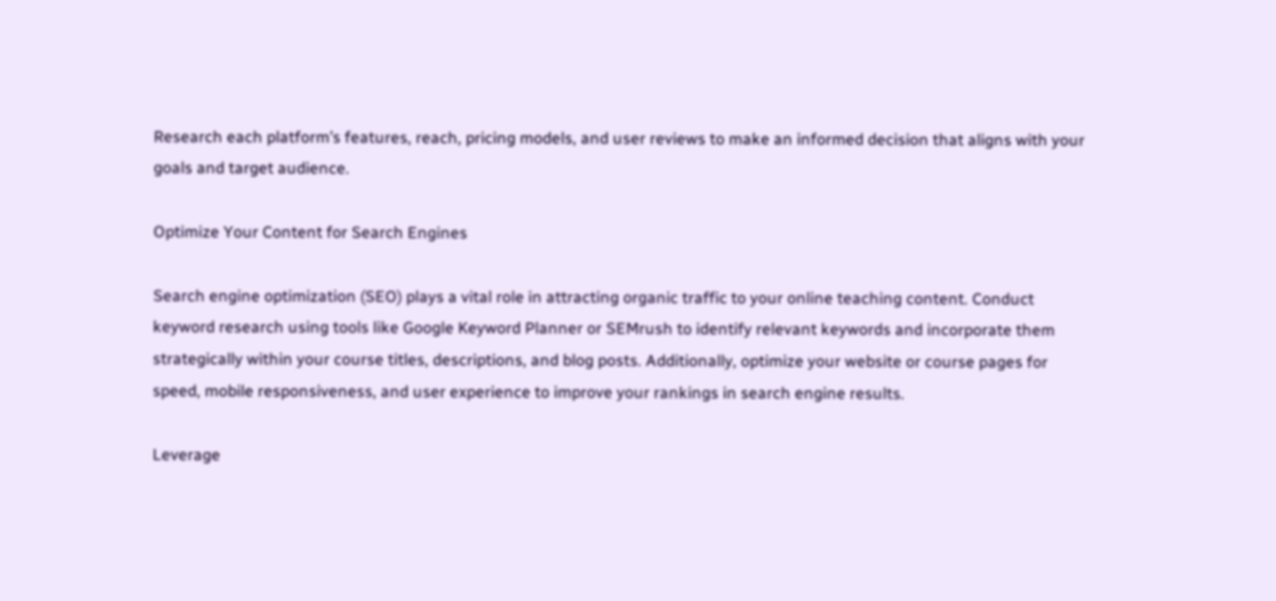Research each platform’s features, reach, pricing models, and user reviews to make an informed decision that aligns with your goals and target audience.

Optimize Your Content for Search Engines

Search engine optimization (SEO) plays a vital role in attracting organic traffic to your online teaching content. Conduct keyword research using tools like Google Keyword Planner or SEMrush to identify relevant keywords and incorporate them strategically within your course titles, descriptions, and blog posts. Additionally, optimize your website or course pages for speed, mobile responsiveness, and user experience to improve your rankings in search engine results.

Leverage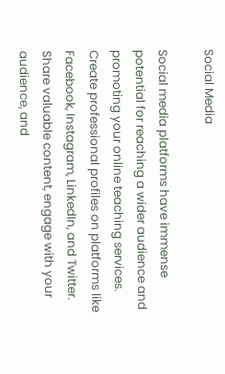Social Media

Social media platforms have immense potential for reaching a wider audience and promoting your online teaching services. Create professional profiles on platforms like Facebook, Instagram, LinkedIn, and Twitter. Share valuable content, engage with your audience, and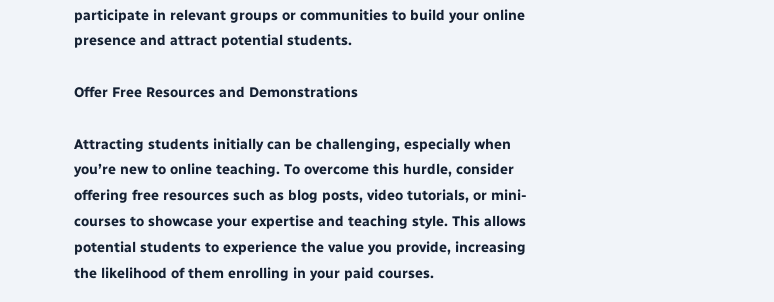participate in relevant groups or communities to build your online presence and attract potential students.

Offer Free Resources and Demonstrations

Attracting students initially can be challenging, especially when you’re new to online teaching. To overcome this hurdle, consider offering free resources such as blog posts, video tutorials, or mini-courses to showcase your expertise and teaching style. This allows potential students to experience the value you provide, increasing the likelihood of them enrolling in your paid courses.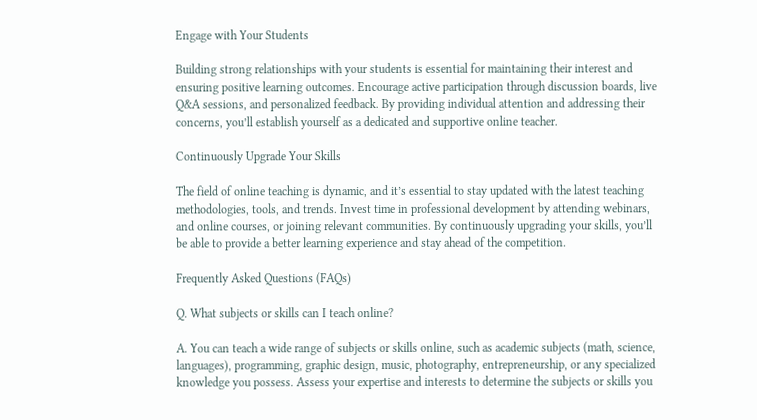Engage with Your Students

Building strong relationships with your students is essential for maintaining their interest and ensuring positive learning outcomes. Encourage active participation through discussion boards, live Q&A sessions, and personalized feedback. By providing individual attention and addressing their concerns, you’ll establish yourself as a dedicated and supportive online teacher.

Continuously Upgrade Your Skills

The field of online teaching is dynamic, and it’s essential to stay updated with the latest teaching methodologies, tools, and trends. Invest time in professional development by attending webinars, and online courses, or joining relevant communities. By continuously upgrading your skills, you’ll be able to provide a better learning experience and stay ahead of the competition.

Frequently Asked Questions (FAQs)

Q. What subjects or skills can I teach online?

A. You can teach a wide range of subjects or skills online, such as academic subjects (math, science, languages), programming, graphic design, music, photography, entrepreneurship, or any specialized knowledge you possess. Assess your expertise and interests to determine the subjects or skills you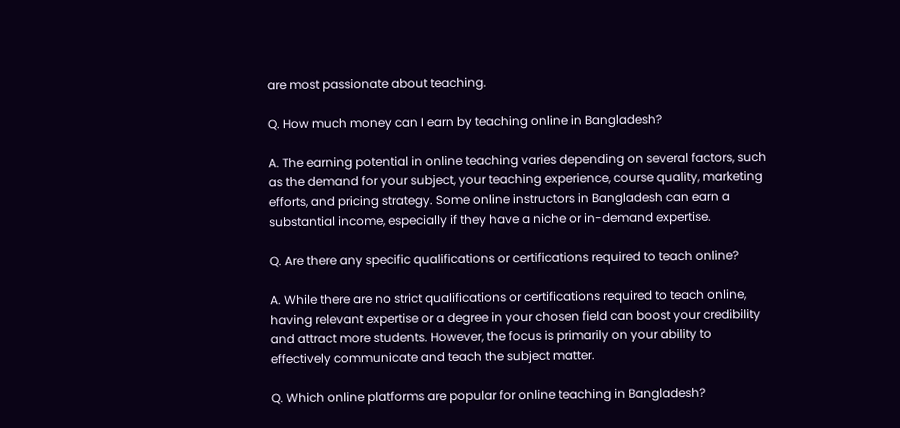are most passionate about teaching.

Q. How much money can I earn by teaching online in Bangladesh?

A. The earning potential in online teaching varies depending on several factors, such as the demand for your subject, your teaching experience, course quality, marketing efforts, and pricing strategy. Some online instructors in Bangladesh can earn a substantial income, especially if they have a niche or in-demand expertise.

Q. Are there any specific qualifications or certifications required to teach online?

A. While there are no strict qualifications or certifications required to teach online, having relevant expertise or a degree in your chosen field can boost your credibility and attract more students. However, the focus is primarily on your ability to effectively communicate and teach the subject matter.

Q. Which online platforms are popular for online teaching in Bangladesh?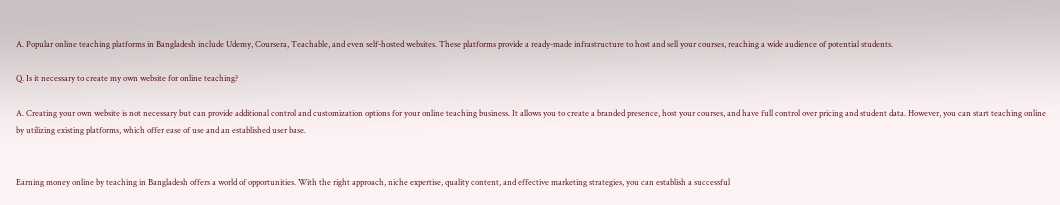A. Popular online teaching platforms in Bangladesh include Udemy, Coursera, Teachable, and even self-hosted websites. These platforms provide a ready-made infrastructure to host and sell your courses, reaching a wide audience of potential students.

Q. Is it necessary to create my own website for online teaching?

A. Creating your own website is not necessary but can provide additional control and customization options for your online teaching business. It allows you to create a branded presence, host your courses, and have full control over pricing and student data. However, you can start teaching online by utilizing existing platforms, which offer ease of use and an established user base.


Earning money online by teaching in Bangladesh offers a world of opportunities. With the right approach, niche expertise, quality content, and effective marketing strategies, you can establish a successful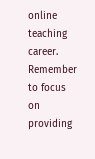online teaching career. Remember to focus on providing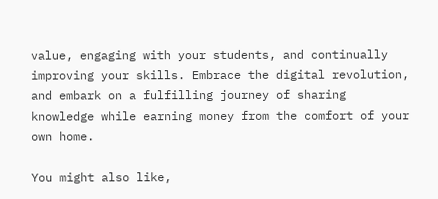value, engaging with your students, and continually improving your skills. Embrace the digital revolution, and embark on a fulfilling journey of sharing knowledge while earning money from the comfort of your own home.

You might also like,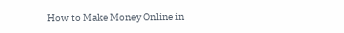How to Make Money Online in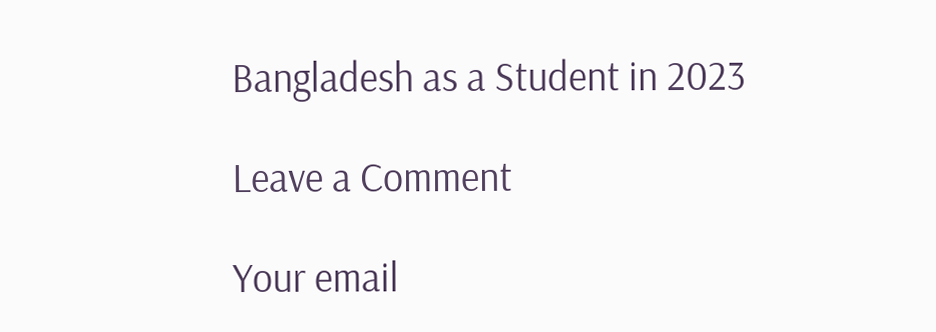Bangladesh as a Student in 2023

Leave a Comment

Your email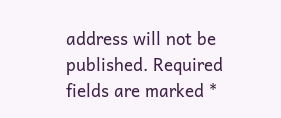address will not be published. Required fields are marked *